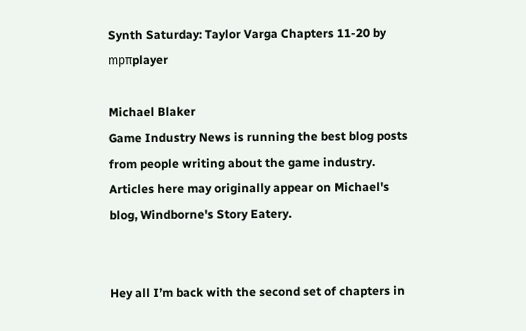Synth Saturday: Taylor Varga Chapters 11-20 by mpπplayer

Michael Blaker
Game Industry News is running the best blog posts from people writing about the game industry. Articles here may originally appear on Michael's blog, Windborne's Story Eatery.


Hey all I’m back with the second set of chapters in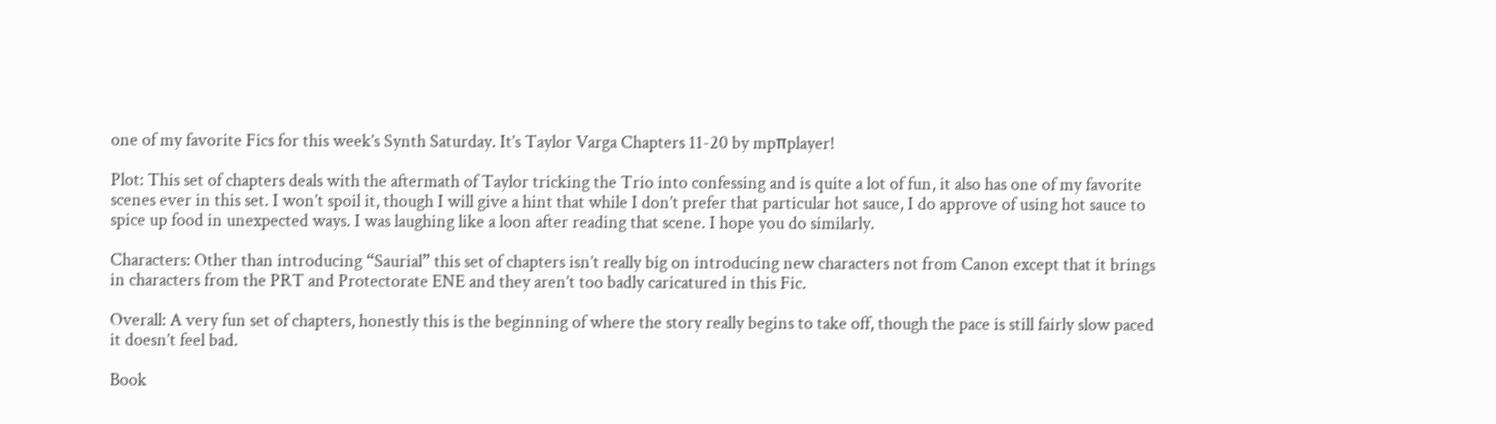one of my favorite Fics for this week’s Synth Saturday. It’s Taylor Varga Chapters 11-20 by mpπplayer!

Plot: This set of chapters deals with the aftermath of Taylor tricking the Trio into confessing and is quite a lot of fun, it also has one of my favorite scenes ever in this set. I won’t spoil it, though I will give a hint that while I don’t prefer that particular hot sauce, I do approve of using hot sauce to spice up food in unexpected ways. I was laughing like a loon after reading that scene. I hope you do similarly.

Characters: Other than introducing “Saurial” this set of chapters isn’t really big on introducing new characters not from Canon except that it brings in characters from the PRT and Protectorate ENE and they aren’t too badly caricatured in this Fic.

Overall: A very fun set of chapters, honestly this is the beginning of where the story really begins to take off, though the pace is still fairly slow paced it doesn’t feel bad.

Book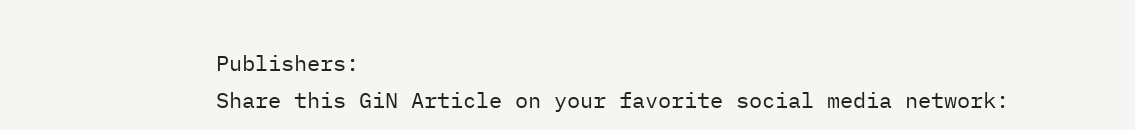Publishers:
Share this GiN Article on your favorite social media network: